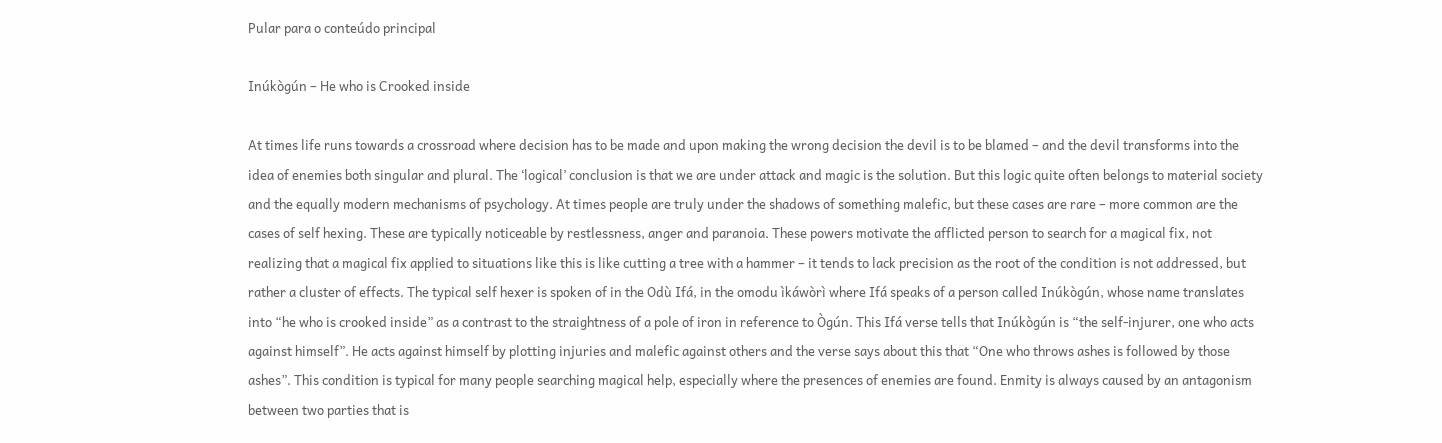Pular para o conteúdo principal

Inúkògún – He who is Crooked inside

At times life runs towards a crossroad where decision has to be made and upon making the wrong decision the devil is to be blamed – and the devil transforms into the idea of enemies both singular and plural. The ‘logical’ conclusion is that we are under attack and magic is the solution. But this logic quite often belongs to material society and the equally modern mechanisms of psychology. At times people are truly under the shadows of something malefic, but these cases are rare – more common are the cases of self hexing. These are typically noticeable by restlessness, anger and paranoia. These powers motivate the afflicted person to search for a magical fix, not realizing that a magical fix applied to situations like this is like cutting a tree with a hammer – it tends to lack precision as the root of the condition is not addressed, but rather a cluster of effects. The typical self hexer is spoken of in the Odù Ifá, in the omodu ìkáwòrì where Ifá speaks of a person called Inúkògún, whose name translates into “he who is crooked inside” as a contrast to the straightness of a pole of iron in reference to Ògún. This Ifá verse tells that Inúkògún is “the self-injurer, one who acts against himself”. He acts against himself by plotting injuries and malefic against others and the verse says about this that “One who throws ashes is followed by those ashes”. This condition is typical for many people searching magical help, especially where the presences of enemies are found. Enmity is always caused by an antagonism between two parties that is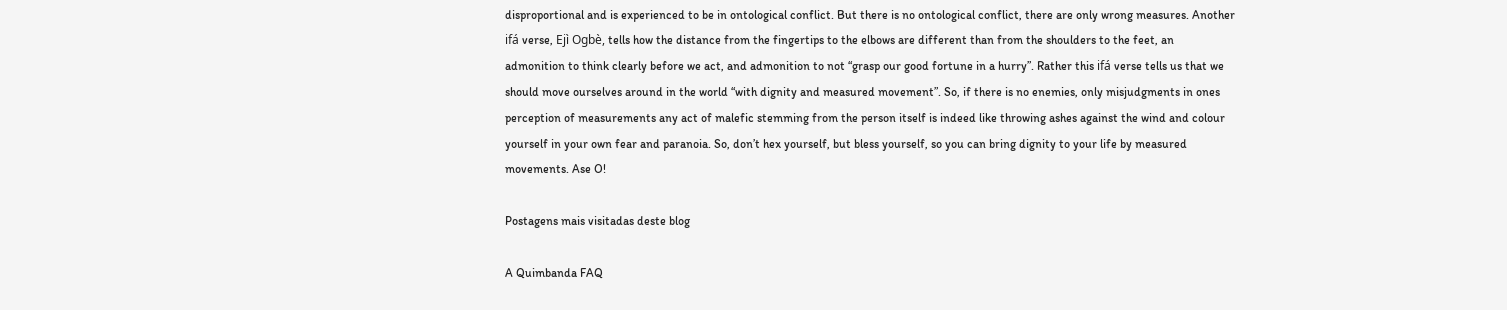disproportional and is experienced to be in ontological conflict. But there is no ontological conflict, there are only wrong measures. Another ifá verse, Ejì Ogbè, tells how the distance from the fingertips to the elbows are different than from the shoulders to the feet, an admonition to think clearly before we act, and admonition to not “grasp our good fortune in a hurry”. Rather this ifá verse tells us that we should move ourselves around in the world “with dignity and measured movement”. So, if there is no enemies, only misjudgments in ones perception of measurements any act of malefic stemming from the person itself is indeed like throwing ashes against the wind and colour yourself in your own fear and paranoia. So, don’t hex yourself, but bless yourself, so you can bring dignity to your life by measured movements. Ase O!

Postagens mais visitadas deste blog

A Quimbanda FAQ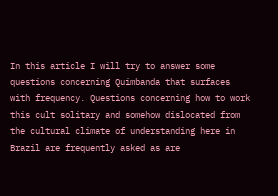In this article I will try to answer some questions concerning Quimbanda that surfaces with frequency. Questions concerning how to work this cult solitary and somehow dislocated from the cultural climate of understanding here in Brazil are frequently asked as are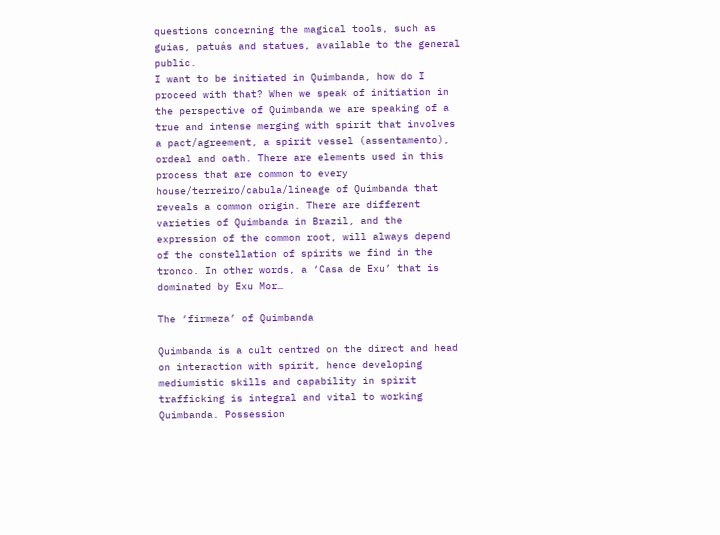questions concerning the magical tools, such as guias, patuás and statues, available to the general public.
I want to be initiated in Quimbanda, how do I proceed with that? When we speak of initiation in the perspective of Quimbanda we are speaking of a true and intense merging with spirit that involves a pact/agreement, a spirit vessel (assentamento), ordeal and oath. There are elements used in this process that are common to every house/terreiro/cabula/lineage of Quimbanda that reveals a common origin. There are different varieties of Quimbanda in Brazil, and the expression of the common root, will always depend of the constellation of spirits we find in the tronco. In other words, a ‘Casa de Exu’ that is dominated by Exu Mor…

The ‘firmeza’ of Quimbanda

Quimbanda is a cult centred on the direct and head on interaction with spirit, hence developing mediumistic skills and capability in spirit trafficking is integral and vital to working Quimbanda. Possession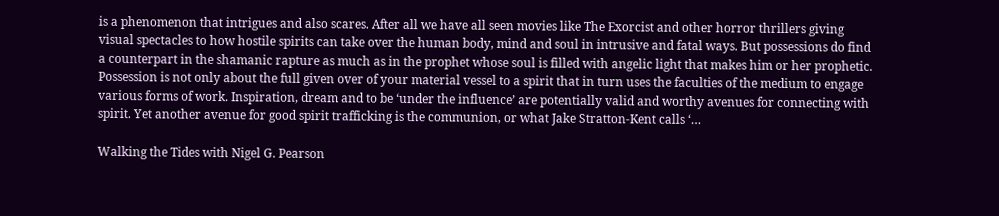is a phenomenon that intrigues and also scares. After all we have all seen movies like The Exorcist and other horror thrillers giving visual spectacles to how hostile spirits can take over the human body, mind and soul in intrusive and fatal ways. But possessions do find a counterpart in the shamanic rapture as much as in the prophet whose soul is filled with angelic light that makes him or her prophetic. Possession is not only about the full given over of your material vessel to a spirit that in turn uses the faculties of the medium to engage various forms of work. Inspiration, dream and to be ‘under the influence’ are potentially valid and worthy avenues for connecting with spirit. Yet another avenue for good spirit trafficking is the communion, or what Jake Stratton-Kent calls ‘…

Walking the Tides with Nigel G. Pearson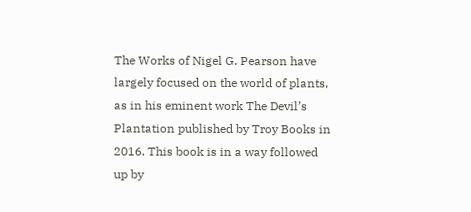The Works of Nigel G. Pearson have largely focused on the world of plants, as in his eminent work The Devil’s Plantation published by Troy Books in 2016. This book is in a way followed up by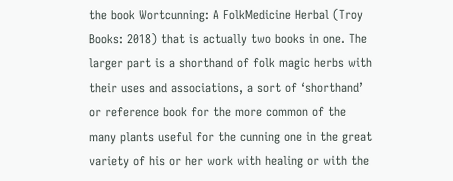the book Wortcunning: A FolkMedicine Herbal (Troy Books: 2018) that is actually two books in one. The larger part is a shorthand of folk magic herbs with their uses and associations, a sort of ‘shorthand’ or reference book for the more common of the many plants useful for the cunning one in the great variety of his or her work with healing or with the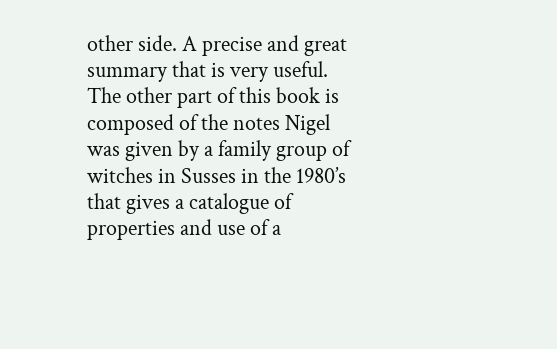other side. A precise and great summary that is very useful.
The other part of this book is composed of the notes Nigel was given by a family group of witches in Susses in the 1980’s that gives a catalogue of properties and use of a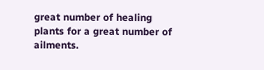great number of healing plants for a great number of ailments.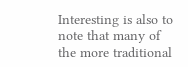Interesting is also to note that many of the more traditional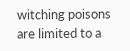witching poisons are limited to a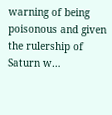warning of being poisonous and given the rulership of Saturn w…